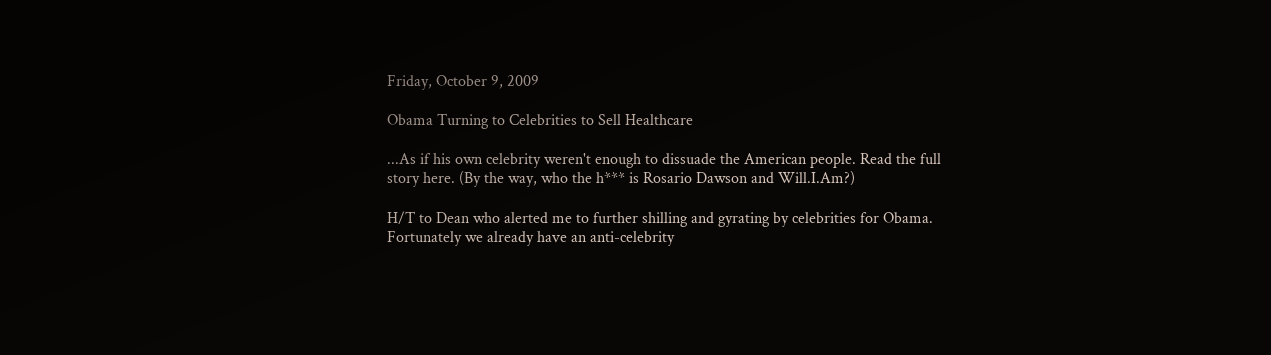Friday, October 9, 2009

Obama Turning to Celebrities to Sell Healthcare

...As if his own celebrity weren't enough to dissuade the American people. Read the full story here. (By the way, who the h*** is Rosario Dawson and Will.I.Am?)

H/T to Dean who alerted me to further shilling and gyrating by celebrities for Obama. Fortunately we already have an anti-celebrity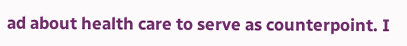ad about health care to serve as counterpoint. I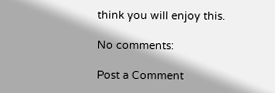think you will enjoy this.

No comments:

Post a Comment